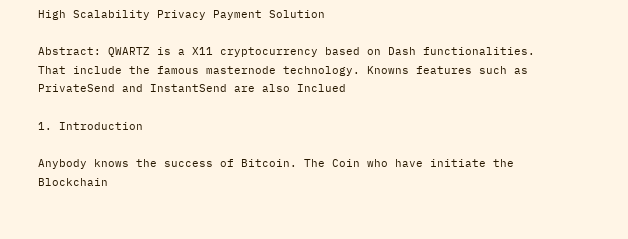High Scalability Privacy Payment Solution

Abstract: QWARTZ is a X11 cryptocurrency based on Dash functionalities. That include the famous masternode technology. Knowns features such as PrivateSend and InstantSend are also Inclued

1. Introduction

Anybody knows the success of Bitcoin. The Coin who have initiate the Blockchain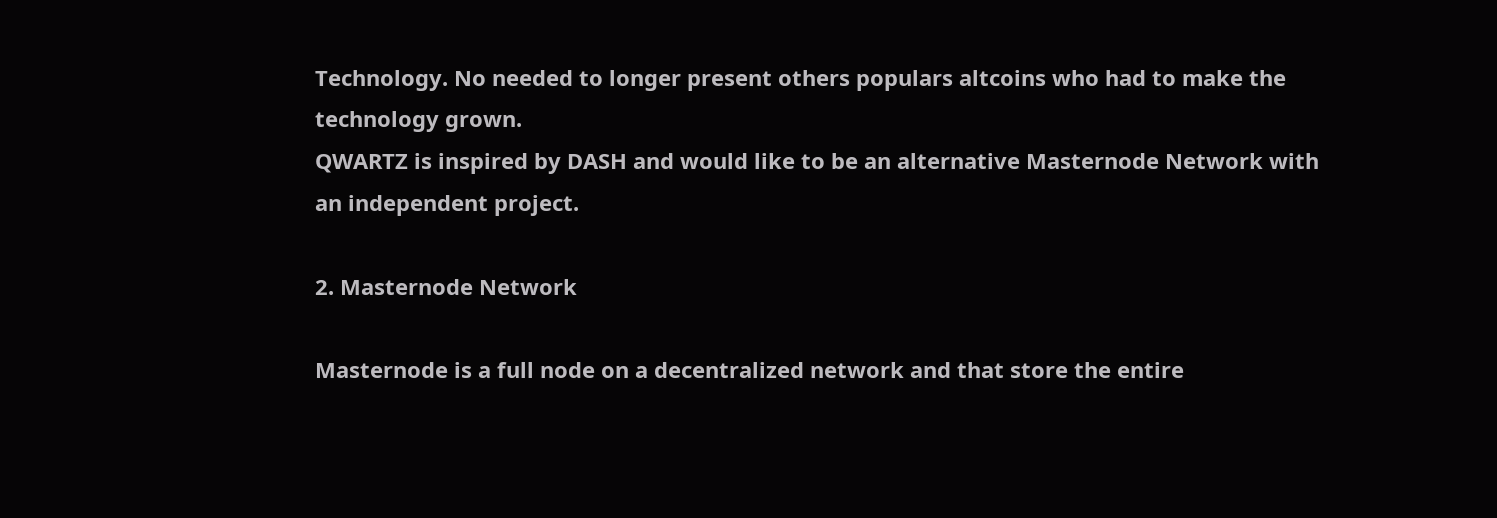Technology. No needed to longer present others populars altcoins who had to make the technology grown.
QWARTZ is inspired by DASH and would like to be an alternative Masternode Network with an independent project.

2. Masternode Network

Masternode is a full node on a decentralized network and that store the entire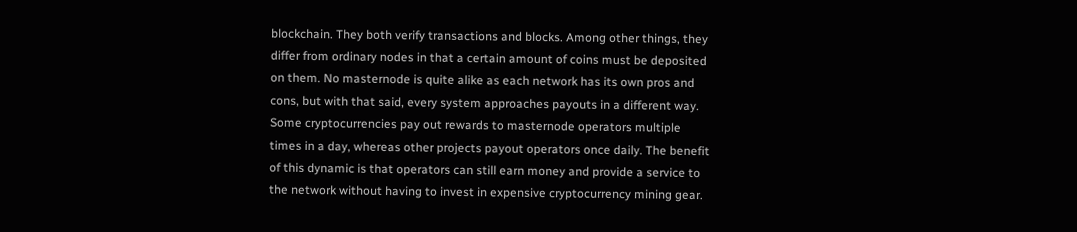blockchain. They both verify transactions and blocks. Among other things, they differ from ordinary nodes in that a certain amount of coins must be deposited on them. No masternode is quite alike as each network has its own pros and cons, but with that said, every system approaches payouts in a different way. Some cryptocurrencies pay out rewards to masternode operators multiple times in a day, whereas other projects payout operators once daily. The benefit of this dynamic is that operators can still earn money and provide a service to the network without having to invest in expensive cryptocurrency mining gear.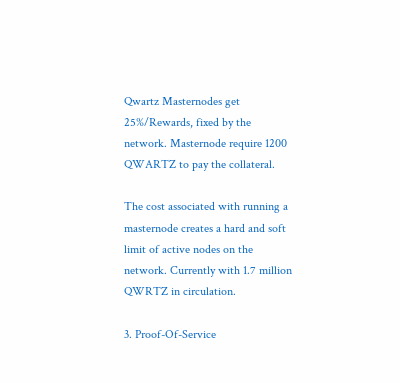Qwartz Masternodes get 25%/Rewards, fixed by the network. Masternode require 1200 QWARTZ to pay the collateral.

The cost associated with running a masternode creates a hard and soft limit of active nodes on the network. Currently with 1.7 million QWRTZ in circulation.

3. Proof-Of-Service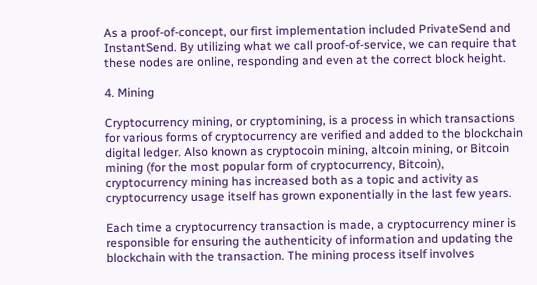As a proof-of-concept, our first implementation included PrivateSend and InstantSend. By utilizing what we call proof-of-service, we can require that these nodes are online, responding and even at the correct block height.

4. Mining

Cryptocurrency mining, or cryptomining, is a process in which transactions for various forms of cryptocurrency are verified and added to the blockchain digital ledger. Also known as cryptocoin mining, altcoin mining, or Bitcoin mining (for the most popular form of cryptocurrency, Bitcoin), cryptocurrency mining has increased both as a topic and activity as cryptocurrency usage itself has grown exponentially in the last few years.

Each time a cryptocurrency transaction is made, a cryptocurrency miner is responsible for ensuring the authenticity of information and updating the blockchain with the transaction. The mining process itself involves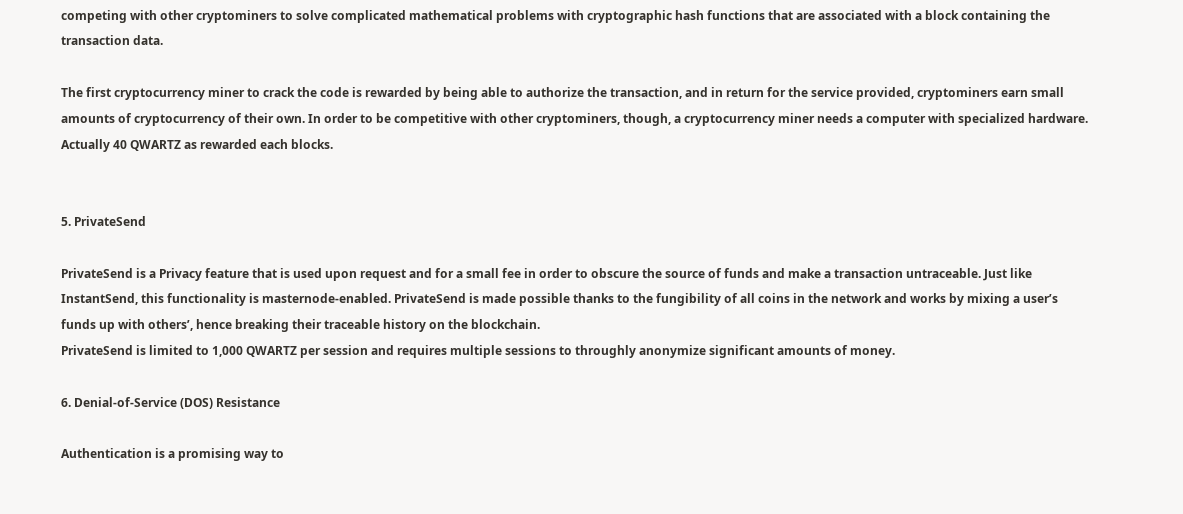competing with other cryptominers to solve complicated mathematical problems with cryptographic hash functions that are associated with a block containing the transaction data.

The first cryptocurrency miner to crack the code is rewarded by being able to authorize the transaction, and in return for the service provided, cryptominers earn small amounts of cryptocurrency of their own. In order to be competitive with other cryptominers, though, a cryptocurrency miner needs a computer with specialized hardware.
Actually 40 QWARTZ as rewarded each blocks.


5. PrivateSend

PrivateSend is a Privacy feature that is used upon request and for a small fee in order to obscure the source of funds and make a transaction untraceable. Just like InstantSend, this functionality is masternode-enabled. PrivateSend is made possible thanks to the fungibility of all coins in the network and works by mixing a user’s funds up with others’, hence breaking their traceable history on the blockchain.
PrivateSend is limited to 1,000 QWARTZ per session and requires multiple sessions to throughly anonymize significant amounts of money.

6. Denial-of-Service (DOS) Resistance

Authentication is a promising way to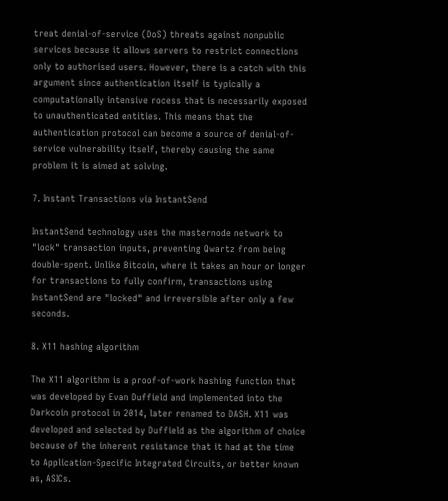treat denial-of-service (DoS) threats against nonpublic services because it allows servers to restrict connections only to authorised users. However, there is a catch with this argument since authentication itself is typically a computationally intensive rocess that is necessarily exposed to unauthenticated entities. This means that the authentication protocol can become a source of denial-of-service vulnerability itself, thereby causing the same problem it is aimed at solving.

7. Instant Transactions via InstantSend

InstantSend technology uses the masternode network to "lock" transaction inputs, preventing Qwartz from being double-spent. Unlike Bitcoin, where it takes an hour or longer for transactions to fully confirm, transactions using InstantSend are "locked" and irreversible after only a few seconds.

8. X11 hashing algorithm

The X11 algorithm is a proof-of-work hashing function that was developed by Evan Duffield and implemented into the Darkcoin protocol in 2014, later renamed to DASH. X11 was developed and selected by Duffield as the algorithm of choice because of the inherent resistance that it had at the time to Application-Specific Integrated Circuits, or better known as, ASICs.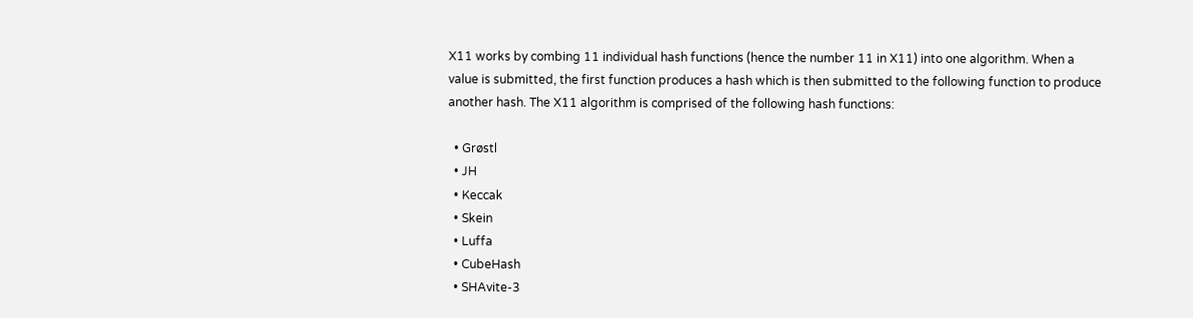X11 works by combing 11 individual hash functions (hence the number 11 in X11) into one algorithm. When a value is submitted, the first function produces a hash which is then submitted to the following function to produce another hash. The X11 algorithm is comprised of the following hash functions:

  • Grøstl
  • JH
  • Keccak
  • Skein
  • Luffa
  • CubeHash
  • SHAvite-3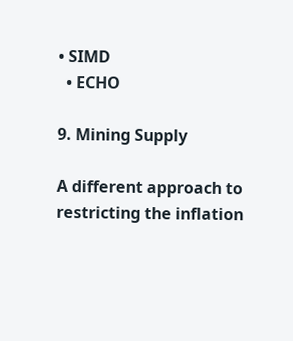• SIMD
  • ECHO

9. Mining Supply

A different approach to restricting the inflation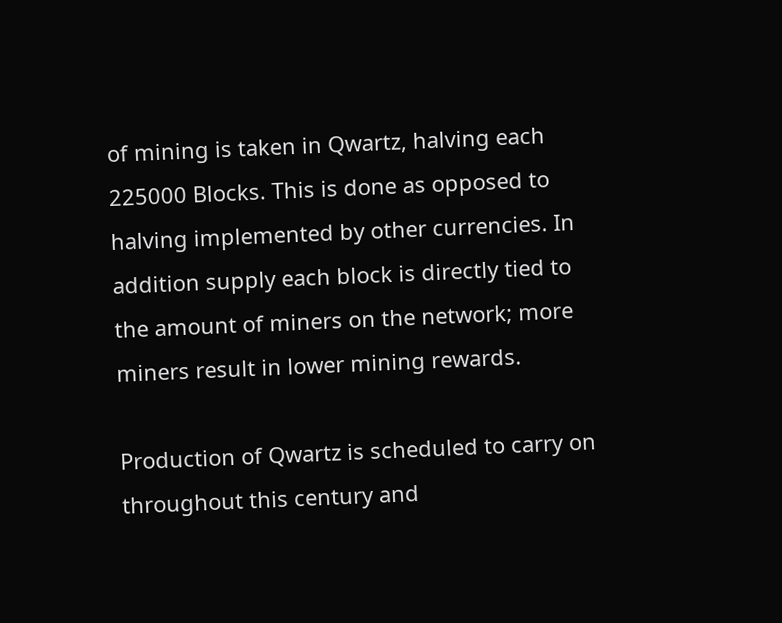of mining is taken in Qwartz, halving each 225000 Blocks. This is done as opposed to halving implemented by other currencies. In addition supply each block is directly tied to the amount of miners on the network; more miners result in lower mining rewards.

Production of Qwartz is scheduled to carry on throughout this century and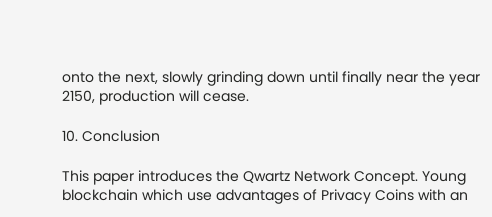onto the next, slowly grinding down until finally near the year 2150, production will cease.

10. Conclusion

This paper introduces the Qwartz Network Concept. Young blockchain which use advantages of Privacy Coins with an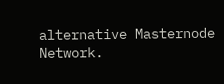alternative Masternode Network.